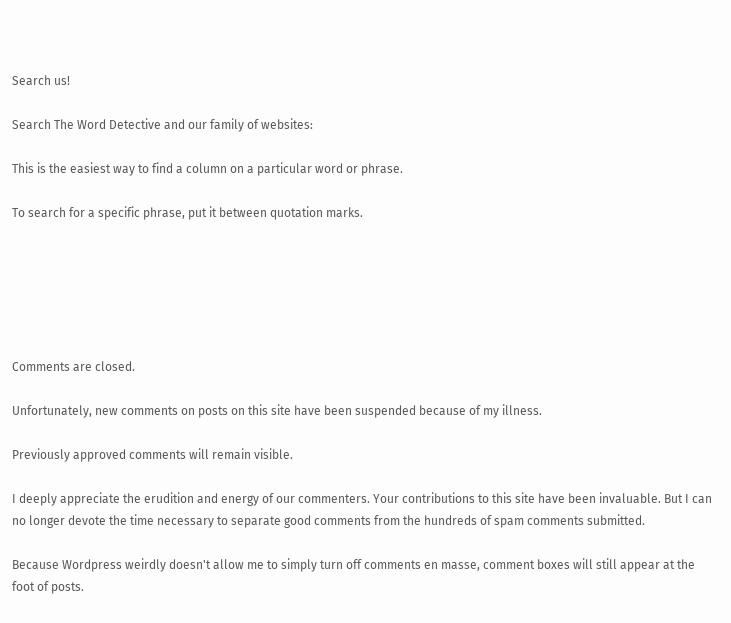Search us!

Search The Word Detective and our family of websites:

This is the easiest way to find a column on a particular word or phrase.

To search for a specific phrase, put it between quotation marks.






Comments are closed.

Unfortunately, new comments on posts on this site have been suspended because of my illness.

Previously approved comments will remain visible.

I deeply appreciate the erudition and energy of our commenters. Your contributions to this site have been invaluable. But I can no longer devote the time necessary to separate good comments from the hundreds of spam comments submitted.

Because Wordpress weirdly doesn't allow me to simply turn off comments en masse, comment boxes will still appear at the foot of posts.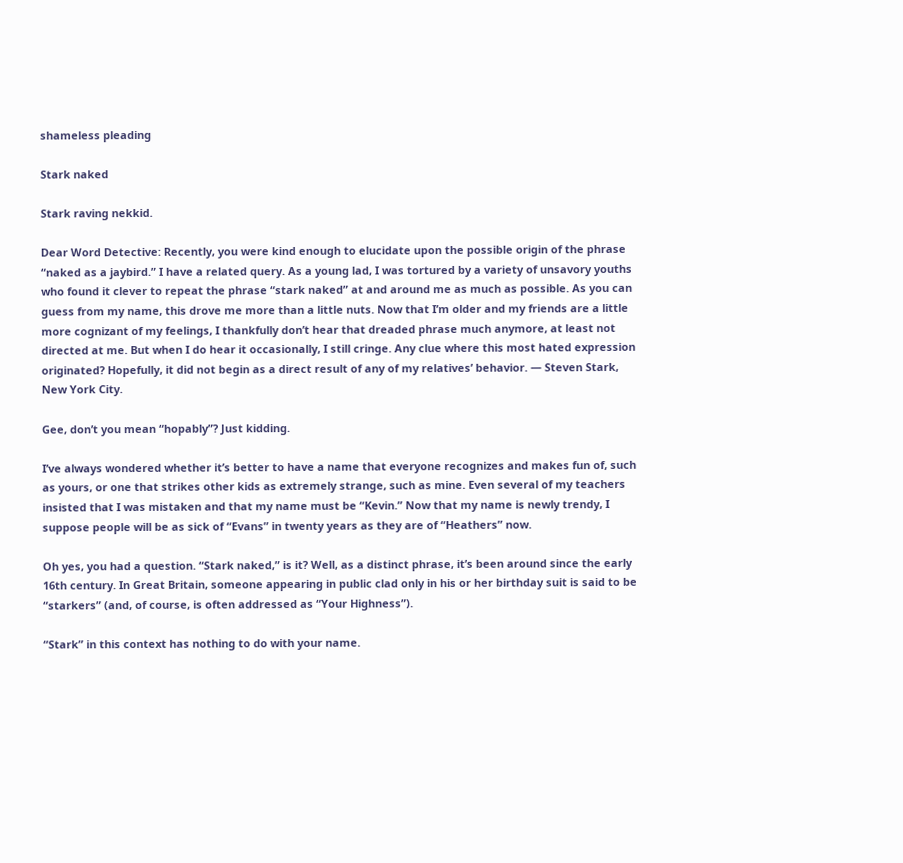shameless pleading

Stark naked

Stark raving nekkid.

Dear Word Detective: Recently, you were kind enough to elucidate upon the possible origin of the phrase “naked as a jaybird.” I have a related query. As a young lad, I was tortured by a variety of unsavory youths who found it clever to repeat the phrase “stark naked” at and around me as much as possible. As you can guess from my name, this drove me more than a little nuts. Now that I’m older and my friends are a little more cognizant of my feelings, I thankfully don’t hear that dreaded phrase much anymore, at least not directed at me. But when I do hear it occasionally, I still cringe. Any clue where this most hated expression originated? Hopefully, it did not begin as a direct result of any of my relatives’ behavior. — Steven Stark, New York City.

Gee, don’t you mean “hopably”? Just kidding.

I’ve always wondered whether it’s better to have a name that everyone recognizes and makes fun of, such as yours, or one that strikes other kids as extremely strange, such as mine. Even several of my teachers insisted that I was mistaken and that my name must be “Kevin.” Now that my name is newly trendy, I suppose people will be as sick of “Evans” in twenty years as they are of “Heathers” now.

Oh yes, you had a question. “Stark naked,” is it? Well, as a distinct phrase, it’s been around since the early 16th century. In Great Britain, someone appearing in public clad only in his or her birthday suit is said to be “starkers” (and, of course, is often addressed as “Your Highness”).

“Stark” in this context has nothing to do with your name.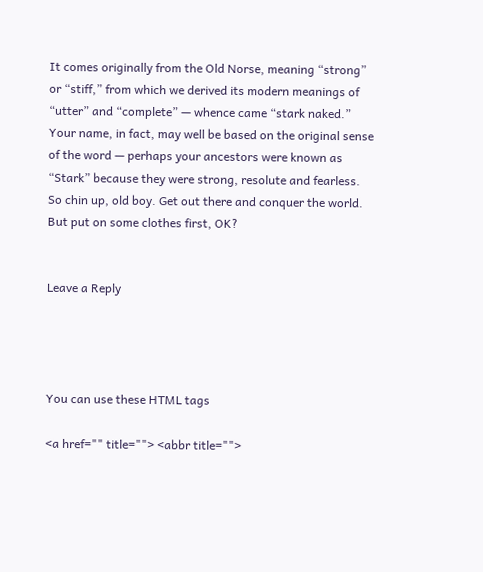It comes originally from the Old Norse, meaning “strong” or “stiff,” from which we derived its modern meanings of “utter” and “complete” — whence came “stark naked.” Your name, in fact, may well be based on the original sense of the word — perhaps your ancestors were known as “Stark” because they were strong, resolute and fearless. So chin up, old boy. Get out there and conquer the world. But put on some clothes first, OK?


Leave a Reply




You can use these HTML tags

<a href="" title=""> <abbr title="">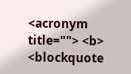<acronym title=""> <b> <blockquote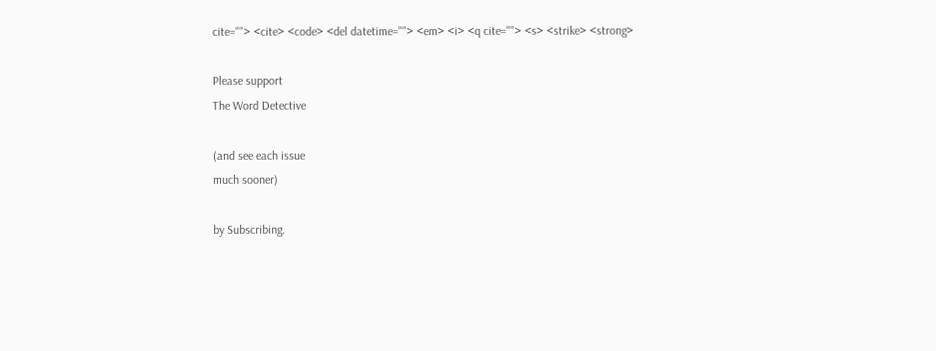cite=""> <cite> <code> <del datetime=""> <em> <i> <q cite=""> <s> <strike> <strong>

Please support
The Word Detective

(and see each issue
much sooner)

by Subscribing.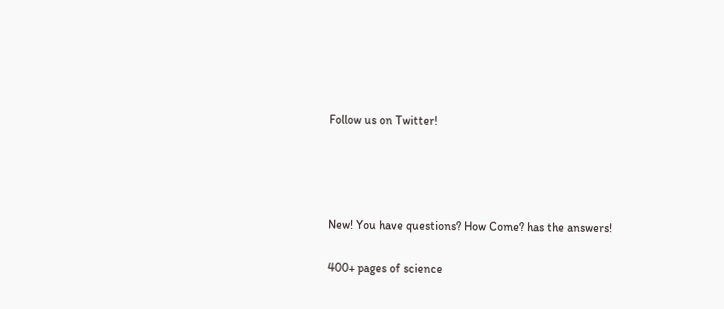Follow us on Twitter!




New! You have questions? How Come? has the answers!

400+ pages of science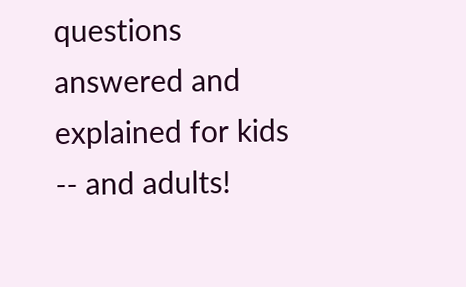questions answered and explained for kids -- and adults!